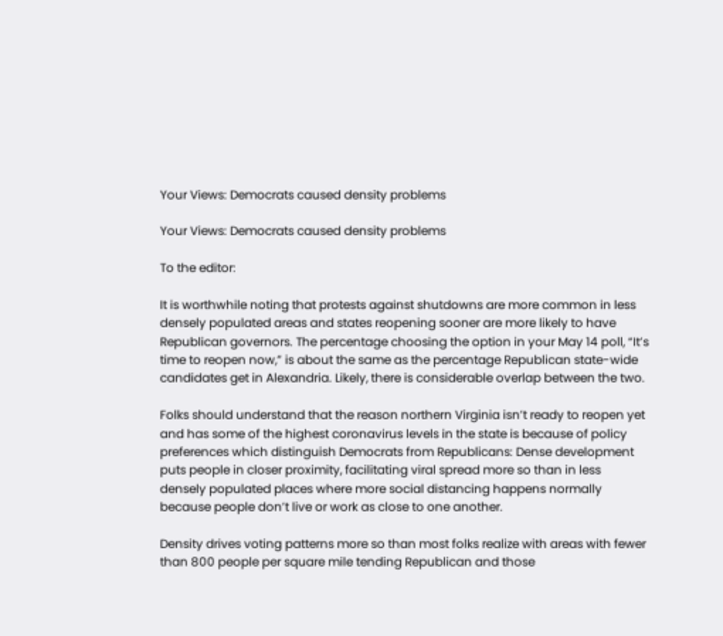Your Views: Democrats caused density problems

Your Views: Democrats caused density problems

To the editor:

It is worthwhile noting that protests against shutdowns are more common in less densely populated areas and states reopening sooner are more likely to have Republican governors. The percentage choosing the option in your May 14 poll, “It’s time to reopen now,” is about the same as the percentage Republican state-wide candidates get in Alexandria. Likely, there is considerable overlap between the two.

Folks should understand that the reason northern Virginia isn’t ready to reopen yet and has some of the highest coronavirus levels in the state is because of policy preferences which distinguish Democrats from Republicans: Dense development puts people in closer proximity, facilitating viral spread more so than in less densely populated places where more social distancing happens normally because people don’t live or work as close to one another.

Density drives voting patterns more so than most folks realize with areas with fewer than 800 people per square mile tending Republican and those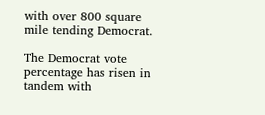with over 800 square mile tending Democrat.

The Democrat vote percentage has risen in tandem with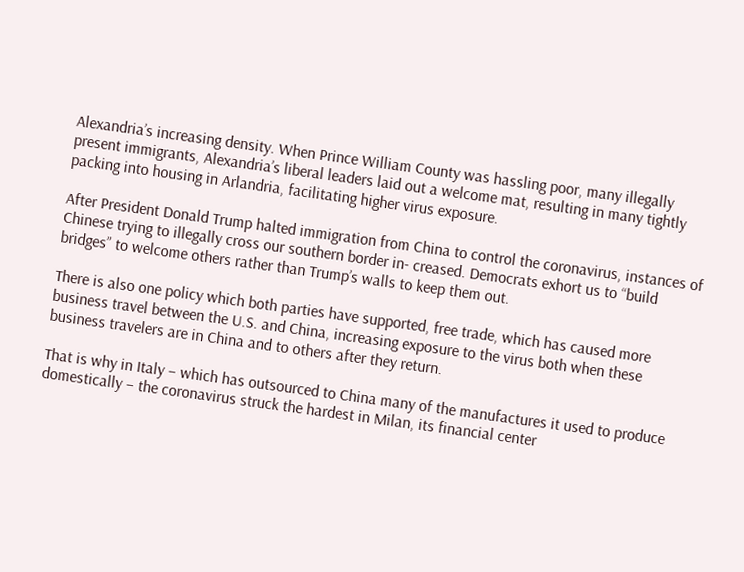Alexandria’s increasing density. When Prince William County was hassling poor, many illegally present immigrants, Alexandria’s liberal leaders laid out a welcome mat, resulting in many tightly packing into housing in Arlandria, facilitating higher virus exposure.

After President Donald Trump halted immigration from China to control the coronavirus, instances of Chinese trying to illegally cross our southern border in- creased. Democrats exhort us to “build bridges” to welcome others rather than Trump’s walls to keep them out.

There is also one policy which both parties have supported, free trade, which has caused more business travel between the U.S. and China, increasing exposure to the virus both when these business travelers are in China and to others after they return.

That is why in Italy – which has outsourced to China many of the manufactures it used to produce domestically – the coronavirus struck the hardest in Milan, its financial center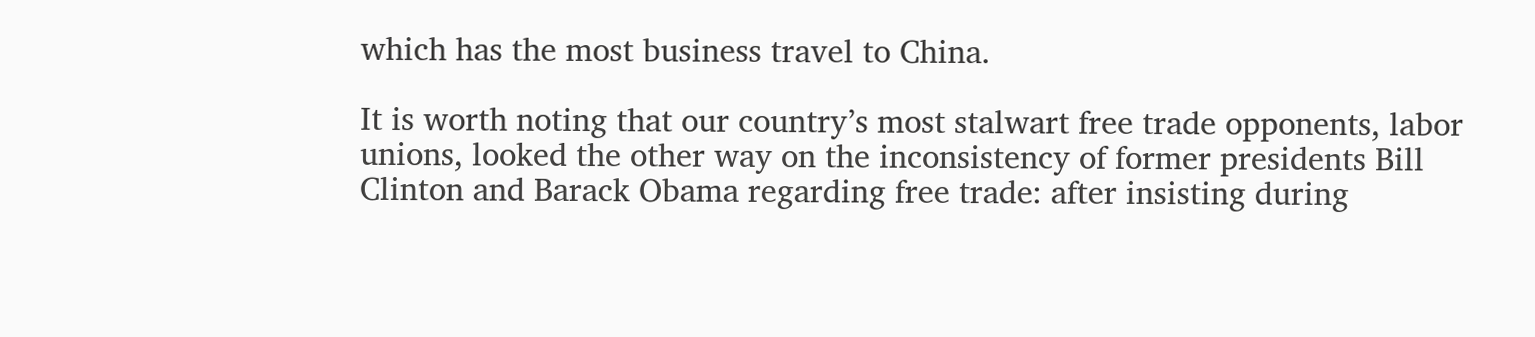which has the most business travel to China.

It is worth noting that our country’s most stalwart free trade opponents, labor unions, looked the other way on the inconsistency of former presidents Bill Clinton and Barack Obama regarding free trade: after insisting during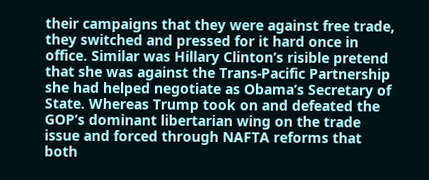their campaigns that they were against free trade, they switched and pressed for it hard once in office. Similar was Hillary Clinton’s risible pretend that she was against the Trans-Pacific Partnership she had helped negotiate as Obama’s Secretary of State. Whereas Trump took on and defeated the GOP’s dominant libertarian wing on the trade issue and forced through NAFTA reforms that both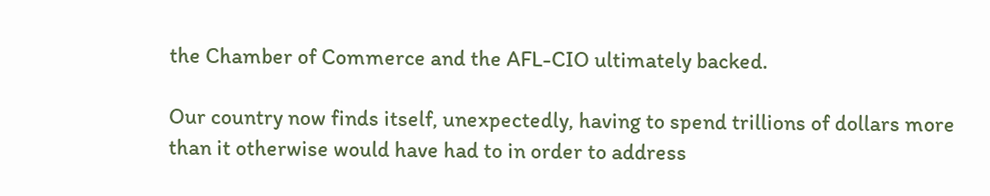the Chamber of Commerce and the AFL-CIO ultimately backed.

Our country now finds itself, unexpectedly, having to spend trillions of dollars more than it otherwise would have had to in order to address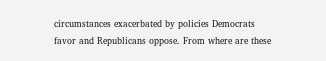circumstances exacerbated by policies Democrats favor and Republicans oppose. From where are these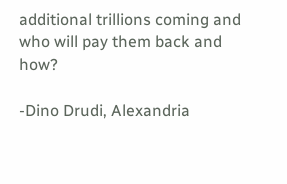additional trillions coming and who will pay them back and how?

-Dino Drudi, Alexandria